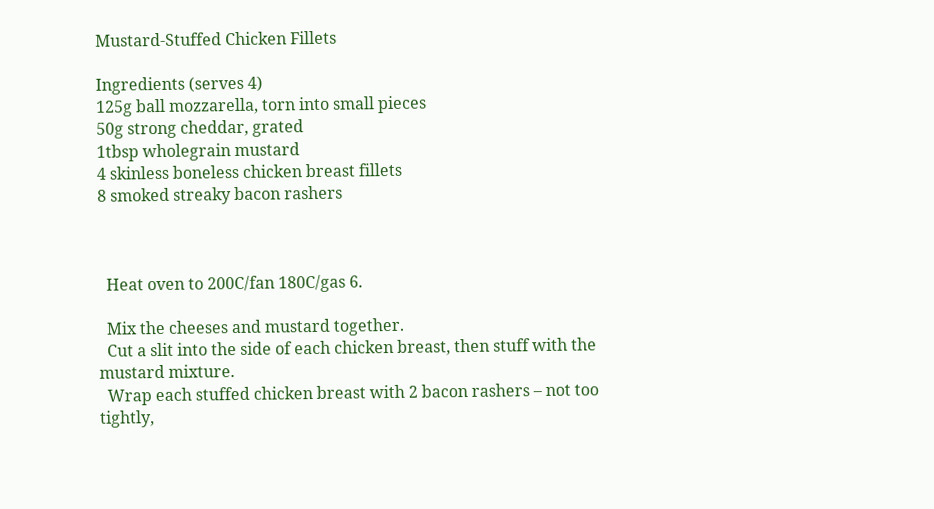Mustard-Stuffed Chicken Fillets

Ingredients (serves 4)
125g ball mozzarella, torn into small pieces
50g strong cheddar, grated
1tbsp wholegrain mustard
4 skinless boneless chicken breast fillets
8 smoked streaky bacon rashers



  Heat oven to 200C/fan 180C/gas 6.

  Mix the cheeses and mustard together.
  Cut a slit into the side of each chicken breast, then stuff with the mustard mixture.
  Wrap each stuffed chicken breast with 2 bacon rashers – not too tightly,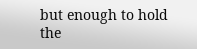but enough to hold the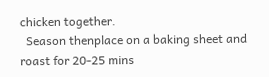chicken together.
  Season thenplace on a baking sheet and roast for 20-25 mins